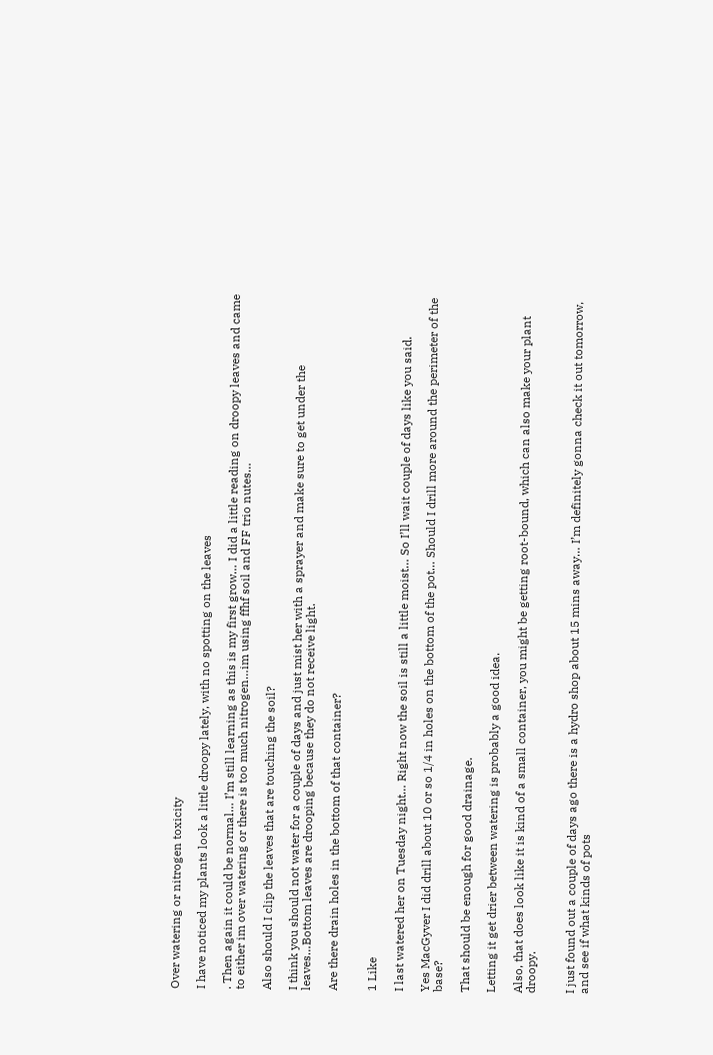Over watering or nitrogen toxicity

I have noticed my plants look a little droopy lately, with no spotting on the leaves

. Then again it could be normal… I’m still learning as this is my first grow… I did a little reading on droopy leaves and came to either im over watering or there is too much nitrogen…im using ffhf soil and FF trio nutes…

Also should I clip the leaves that are touching the soil?

I think you should not water for a couple of days and just mist her with a sprayer and make sure to get under the leaves…Bottom leaves are drooping because they do not receive light.

Are there drain holes in the bottom of that container?


1 Like

I last watered her on Tuesday night… Right now the soil is still a little moist… So I’ll wait couple of days like you said.

Yes MacGyver I did drill about 10 or so 1/4 in holes on the bottom of the pot… Should I drill more around the perimeter of the base?

That should be enough for good drainage.

Letting it get drier between watering is probably a good idea.

Also, that does look like it is kind of a small container, you might be getting root-bound, which can also make your plant droopy.


I just found out a couple of days ago there is a hydro shop about 15 mins away… I’m definitely gonna check it out tomorrow, and see if what kinds of pots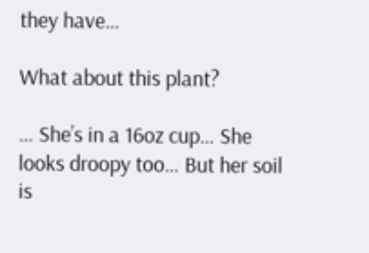they have…

What about this plant?

… She’s in a 16oz cup… She looks droopy too… But her soil is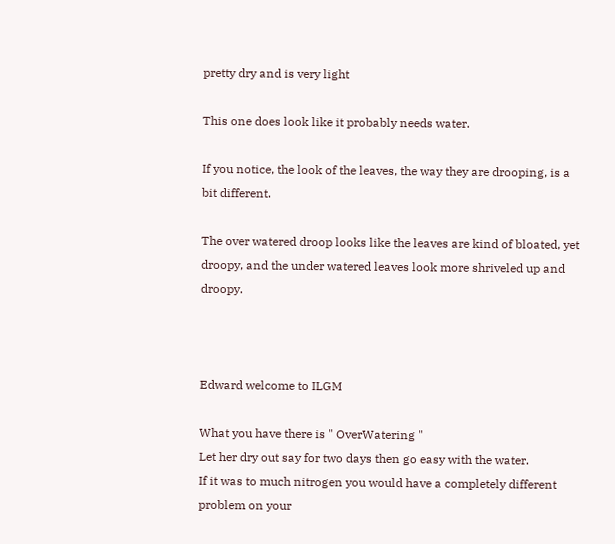pretty dry and is very light

This one does look like it probably needs water.

If you notice, the look of the leaves, the way they are drooping, is a bit different.

The over watered droop looks like the leaves are kind of bloated, yet droopy, and the under watered leaves look more shriveled up and droopy.



Edward welcome to ILGM

What you have there is " OverWatering "
Let her dry out say for two days then go easy with the water.
If it was to much nitrogen you would have a completely different problem on your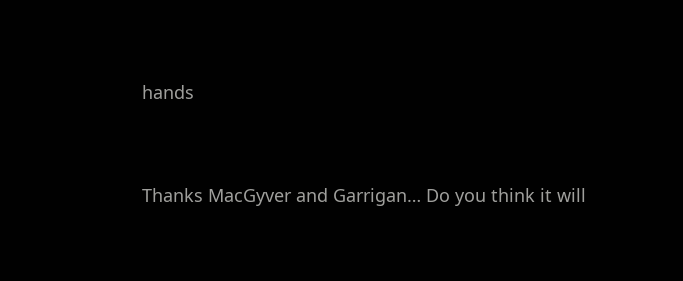hands


Thanks MacGyver and Garrigan… Do you think it will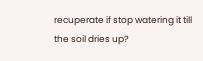recuperate if stop watering it till the soil dries up?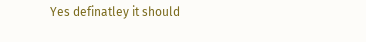Yes definatley it should